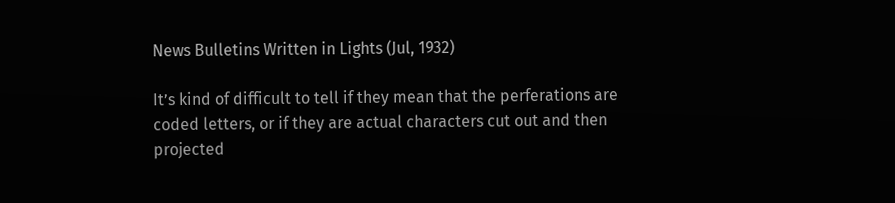News Bulletins Written in Lights (Jul, 1932)

It’s kind of difficult to tell if they mean that the perferations are coded letters, or if they are actual characters cut out and then projected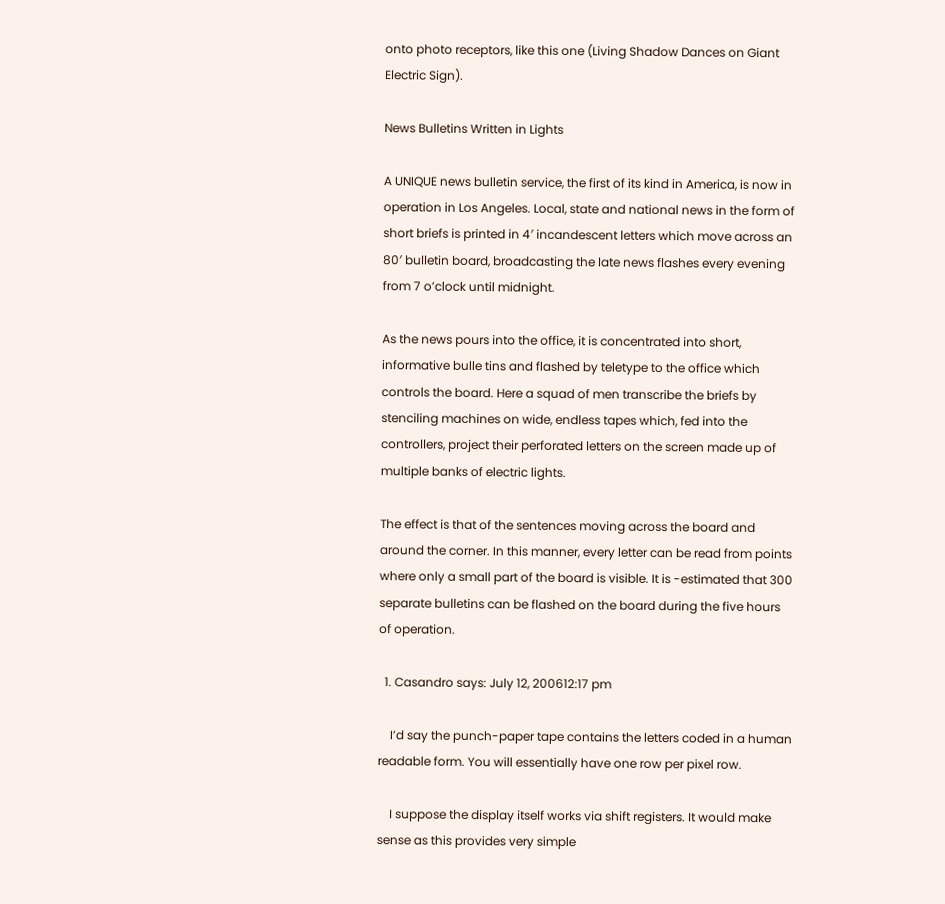onto photo receptors, like this one (Living Shadow Dances on Giant Electric Sign).

News Bulletins Written in Lights

A UNIQUE news bulletin service, the first of its kind in America, is now in operation in Los Angeles. Local, state and national news in the form of short briefs is printed in 4′ incandescent letters which move across an 80′ bulletin board, broadcasting the late news flashes every evening from 7 o’clock until midnight.

As the news pours into the office, it is concentrated into short, informative bulle tins and flashed by teletype to the office which controls the board. Here a squad of men transcribe the briefs by stenciling machines on wide, endless tapes which, fed into the controllers, project their perforated letters on the screen made up of multiple banks of electric lights.

The effect is that of the sentences moving across the board and around the corner. In this manner, every letter can be read from points where only a small part of the board is visible. It is -estimated that 300 separate bulletins can be flashed on the board during the five hours of operation.

  1. Casandro says: July 12, 200612:17 pm

    I’d say the punch-paper tape contains the letters coded in a human readable form. You will essentially have one row per pixel row.

    I suppose the display itself works via shift registers. It would make sense as this provides very simple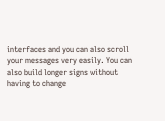interfaces and you can also scroll your messages very easily. You can also build longer signs without having to change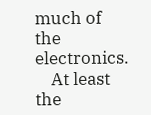much of the electronics.
    At least the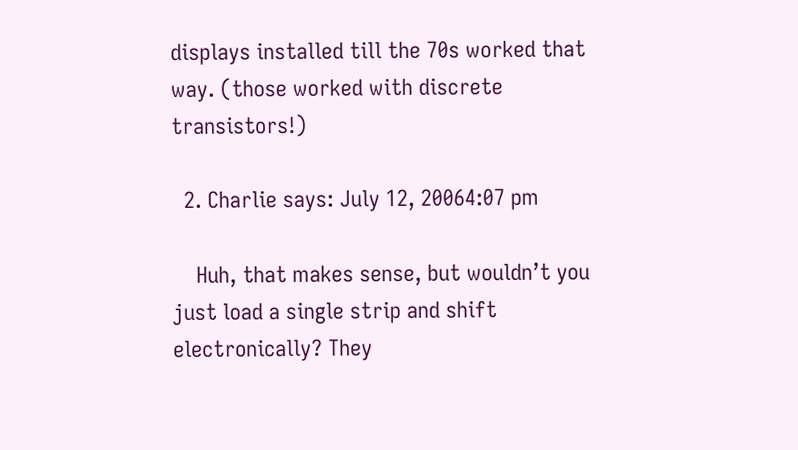displays installed till the 70s worked that way. (those worked with discrete transistors!)

  2. Charlie says: July 12, 20064:07 pm

    Huh, that makes sense, but wouldn’t you just load a single strip and shift electronically? They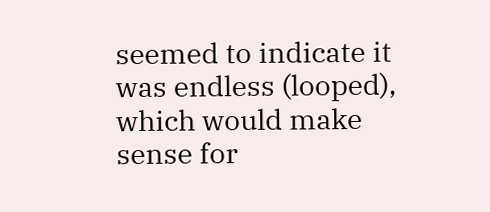seemed to indicate it was endless (looped), which would make sense for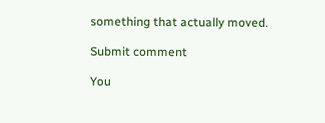something that actually moved.

Submit comment

You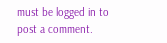must be logged in to post a comment.